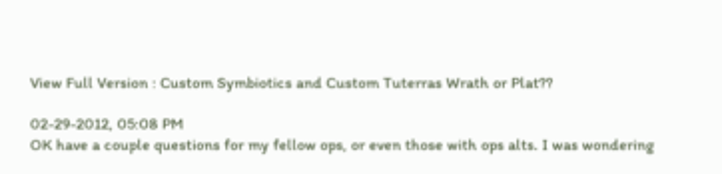View Full Version : Custom Symbiotics and Custom Tuterras Wrath or Plat??

02-29-2012, 05:08 PM
OK have a couple questions for my fellow ops, or even those with ops alts. I was wondering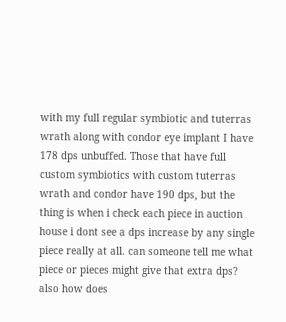with my full regular symbiotic and tuterras wrath along with condor eye implant I have 178 dps unbuffed. Those that have full custom symbiotics with custom tuterras wrath and condor have 190 dps, but the thing is when i check each piece in auction house i dont see a dps increase by any single piece really at all. can someone tell me what piece or pieces might give that extra dps? also how does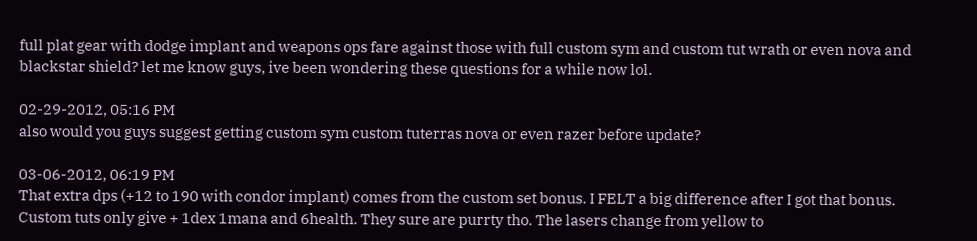full plat gear with dodge implant and weapons ops fare against those with full custom sym and custom tut wrath or even nova and blackstar shield? let me know guys, ive been wondering these questions for a while now lol.

02-29-2012, 05:16 PM
also would you guys suggest getting custom sym custom tuterras nova or even razer before update?

03-06-2012, 06:19 PM
That extra dps (+12 to 190 with condor implant) comes from the custom set bonus. I FELT a big difference after I got that bonus.
Custom tuts only give + 1dex 1mana and 6health. They sure are purrty tho. The lasers change from yellow to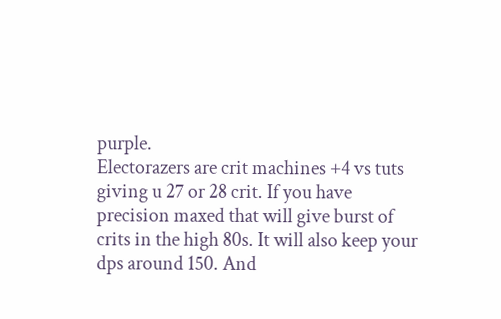purple.
Electorazers are crit machines +4 vs tuts giving u 27 or 28 crit. If you have precision maxed that will give burst of crits in the high 80s. It will also keep your dps around 150. And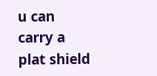u can carry a plat shield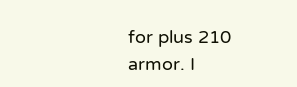for plus 210 armor. I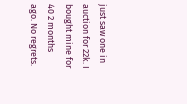just saw one in auction for 22k. I bought mine for 40 2 months ago. No regrets.